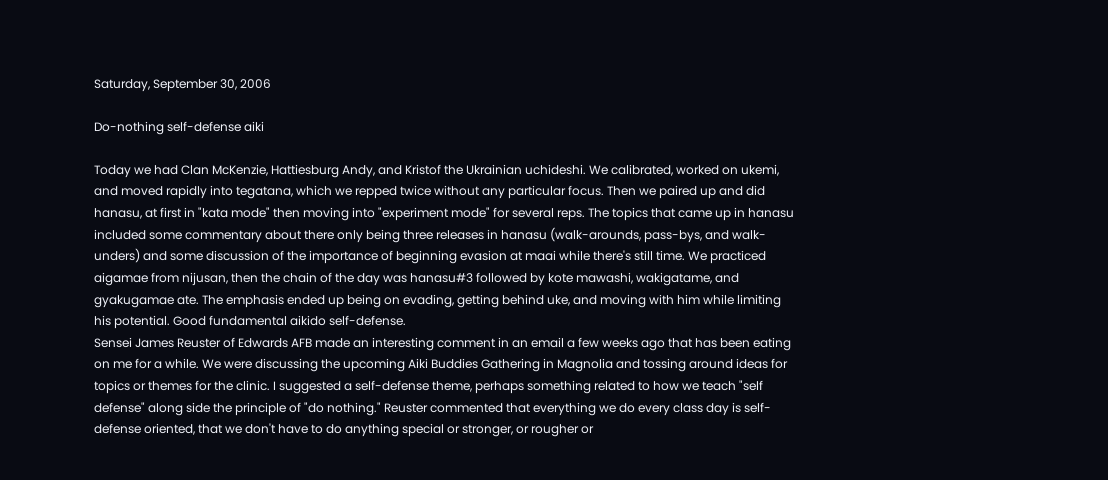Saturday, September 30, 2006

Do-nothing self-defense aiki

Today we had Clan McKenzie, Hattiesburg Andy, and Kristof the Ukrainian uchideshi. We calibrated, worked on ukemi, and moved rapidly into tegatana, which we repped twice without any particular focus. Then we paired up and did hanasu, at first in "kata mode" then moving into "experiment mode" for several reps. The topics that came up in hanasu included some commentary about there only being three releases in hanasu (walk-arounds, pass-bys, and walk-unders) and some discussion of the importance of beginning evasion at maai while there's still time. We practiced aigamae from nijusan, then the chain of the day was hanasu#3 followed by kote mawashi, wakigatame, and gyakugamae ate. The emphasis ended up being on evading, getting behind uke, and moving with him while limiting his potential. Good fundamental aikido self-defense.
Sensei James Reuster of Edwards AFB made an interesting comment in an email a few weeks ago that has been eating on me for a while. We were discussing the upcoming Aiki Buddies Gathering in Magnolia and tossing around ideas for topics or themes for the clinic. I suggested a self-defense theme, perhaps something related to how we teach "self defense" along side the principle of "do nothing." Reuster commented that everything we do every class day is self-defense oriented, that we don't have to do anything special or stronger, or rougher or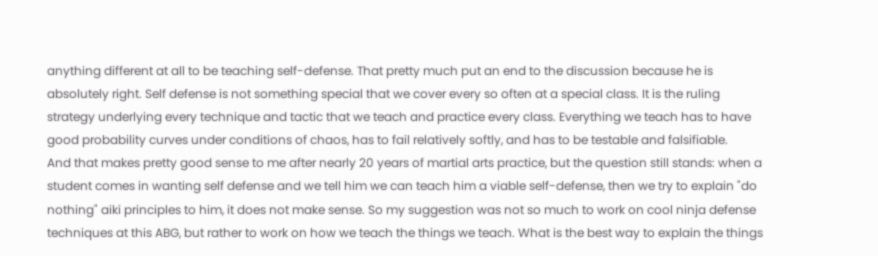anything different at all to be teaching self-defense. That pretty much put an end to the discussion because he is absolutely right. Self defense is not something special that we cover every so often at a special class. It is the ruling strategy underlying every technique and tactic that we teach and practice every class. Everything we teach has to have good probability curves under conditions of chaos, has to fail relatively softly, and has to be testable and falsifiable.
And that makes pretty good sense to me after nearly 20 years of martial arts practice, but the question still stands: when a student comes in wanting self defense and we tell him we can teach him a viable self-defense, then we try to explain "do nothing" aiki principles to him, it does not make sense. So my suggestion was not so much to work on cool ninja defense techniques at this ABG, but rather to work on how we teach the things we teach. What is the best way to explain the things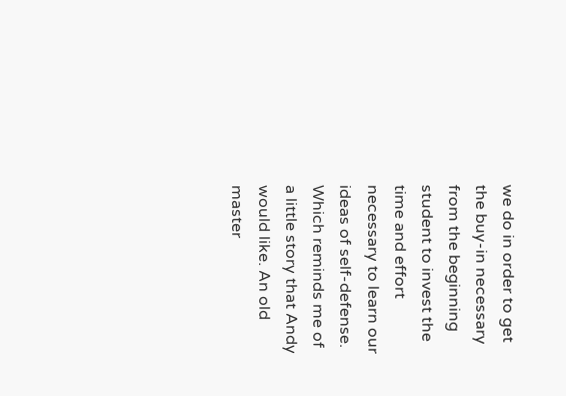we do in order to get the buy-in necessary from the beginning student to invest the time and effort necessary to learn our ideas of self-defense.
Which reminds me of a little story that Andy would like. An old master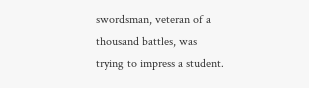swordsman, veteran of a thousand battles, was trying to impress a student.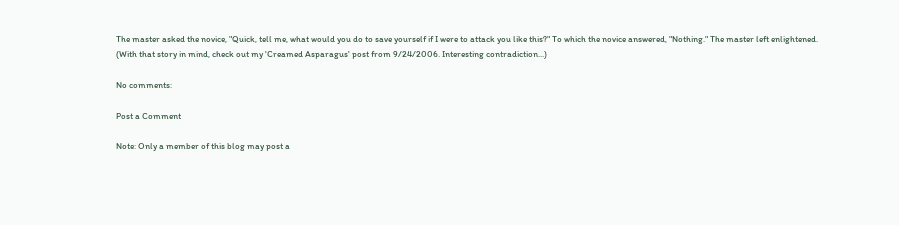The master asked the novice, "Quick, tell me, what would you do to save yourself if I were to attack you like this?" To which the novice answered, "Nothing." The master left enlightened.
(With that story in mind, check out my 'Creamed Asparagus' post from 9/24/2006. Interesting contradiction...)

No comments:

Post a Comment

Note: Only a member of this blog may post a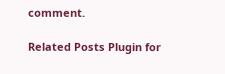comment.

Related Posts Plugin for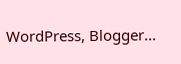WordPress, Blogger...